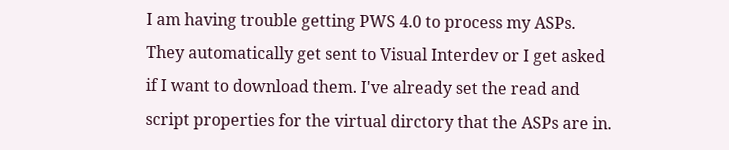I am having trouble getting PWS 4.0 to process my ASPs. They automatically get sent to Visual Interdev or I get asked if I want to download them. I've already set the read and script properties for the virtual dirctory that the ASPs are in.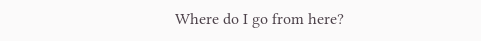Where do I go from here?